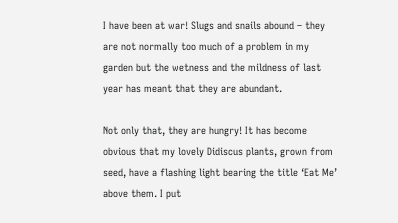I have been at war! Slugs and snails abound – they are not normally too much of a problem in my garden but the wetness and the mildness of last year has meant that they are abundant.

Not only that, they are hungry! It has become obvious that my lovely Didiscus plants, grown from seed, have a flashing light bearing the title ‘Eat Me’ above them. I put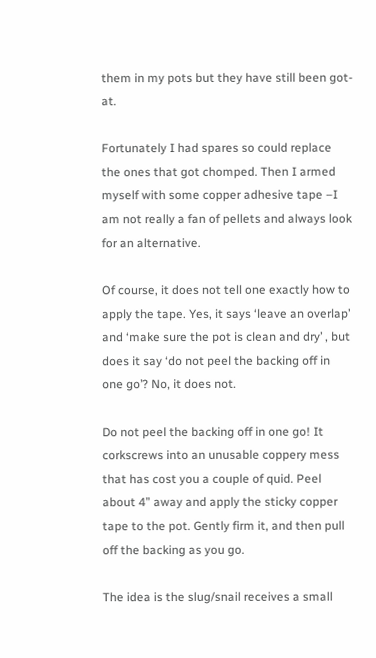them in my pots but they have still been got-at.

Fortunately I had spares so could replace the ones that got chomped. Then I armed myself with some copper adhesive tape –I am not really a fan of pellets and always look for an alternative.

Of course, it does not tell one exactly how to apply the tape. Yes, it says ‘leave an overlap’ and ‘make sure the pot is clean and dry’ , but does it say ‘do not peel the backing off in one go’? No, it does not.

Do not peel the backing off in one go! It corkscrews into an unusable coppery mess that has cost you a couple of quid. Peel about 4” away and apply the sticky copper tape to the pot. Gently firm it, and then pull off the backing as you go.

The idea is the slug/snail receives a small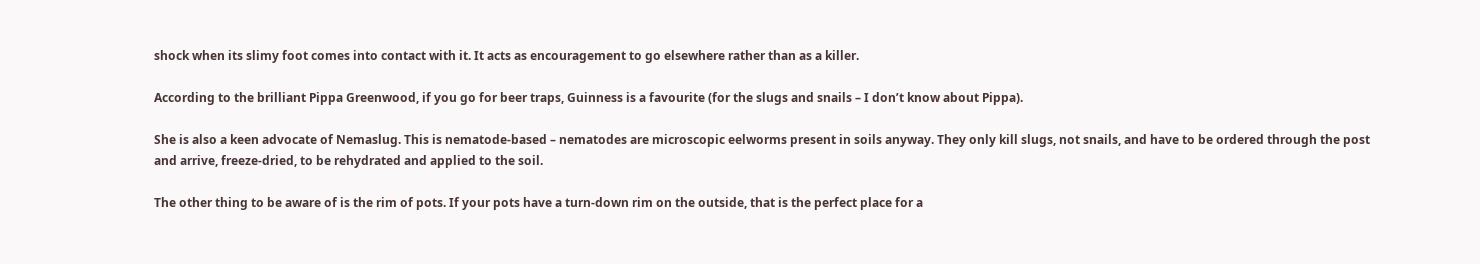shock when its slimy foot comes into contact with it. It acts as encouragement to go elsewhere rather than as a killer.

According to the brilliant Pippa Greenwood, if you go for beer traps, Guinness is a favourite (for the slugs and snails – I don’t know about Pippa).

She is also a keen advocate of Nemaslug. This is nematode-based – nematodes are microscopic eelworms present in soils anyway. They only kill slugs, not snails, and have to be ordered through the post and arrive, freeze-dried, to be rehydrated and applied to the soil.

The other thing to be aware of is the rim of pots. If your pots have a turn-down rim on the outside, that is the perfect place for a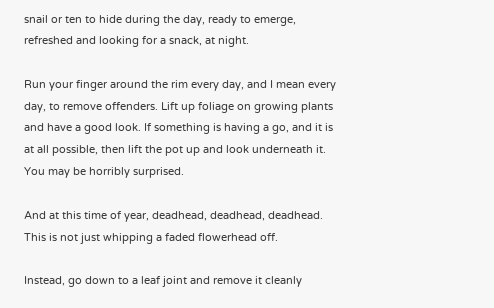snail or ten to hide during the day, ready to emerge, refreshed and looking for a snack, at night.

Run your finger around the rim every day, and I mean every day, to remove offenders. Lift up foliage on growing plants and have a good look. If something is having a go, and it is at all possible, then lift the pot up and look underneath it. You may be horribly surprised.

And at this time of year, deadhead, deadhead, deadhead. This is not just whipping a faded flowerhead off.

Instead, go down to a leaf joint and remove it cleanly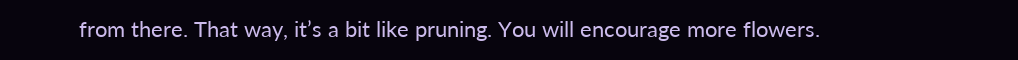from there. That way, it’s a bit like pruning. You will encourage more flowers.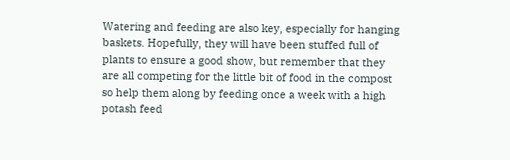Watering and feeding are also key, especially for hanging baskets. Hopefully, they will have been stuffed full of plants to ensure a good show, but remember that they are all competing for the little bit of food in the compost so help them along by feeding once a week with a high potash feed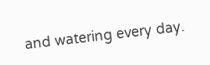and watering every day.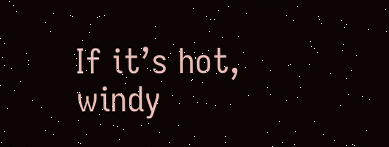If it’s hot, windy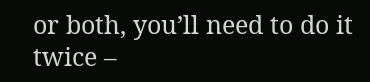or both, you’ll need to do it twice –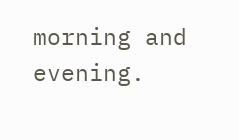morning and evening.